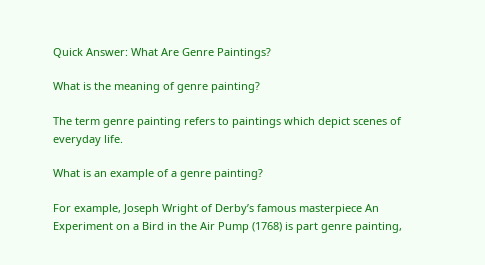Quick Answer: What Are Genre Paintings?

What is the meaning of genre painting?

The term genre painting refers to paintings which depict scenes of everyday life.

What is an example of a genre painting?

For example, Joseph Wright of Derby’s famous masterpiece An Experiment on a Bird in the Air Pump (1768) is part genre painting,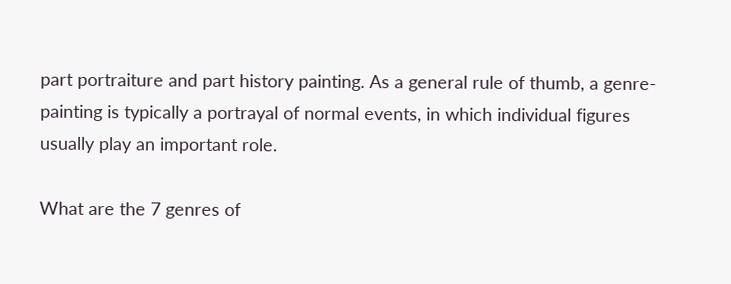part portraiture and part history painting. As a general rule of thumb, a genre-painting is typically a portrayal of normal events, in which individual figures usually play an important role.

What are the 7 genres of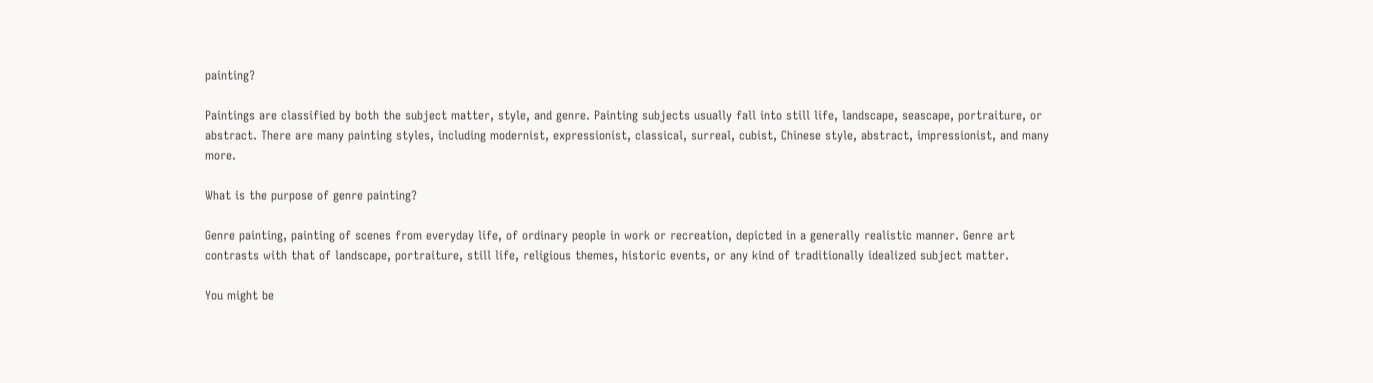painting?

Paintings are classified by both the subject matter, style, and genre. Painting subjects usually fall into still life, landscape, seascape, portraiture, or abstract. There are many painting styles, including modernist, expressionist, classical, surreal, cubist, Chinese style, abstract, impressionist, and many more.

What is the purpose of genre painting?

Genre painting, painting of scenes from everyday life, of ordinary people in work or recreation, depicted in a generally realistic manner. Genre art contrasts with that of landscape, portraiture, still life, religious themes, historic events, or any kind of traditionally idealized subject matter.

You might be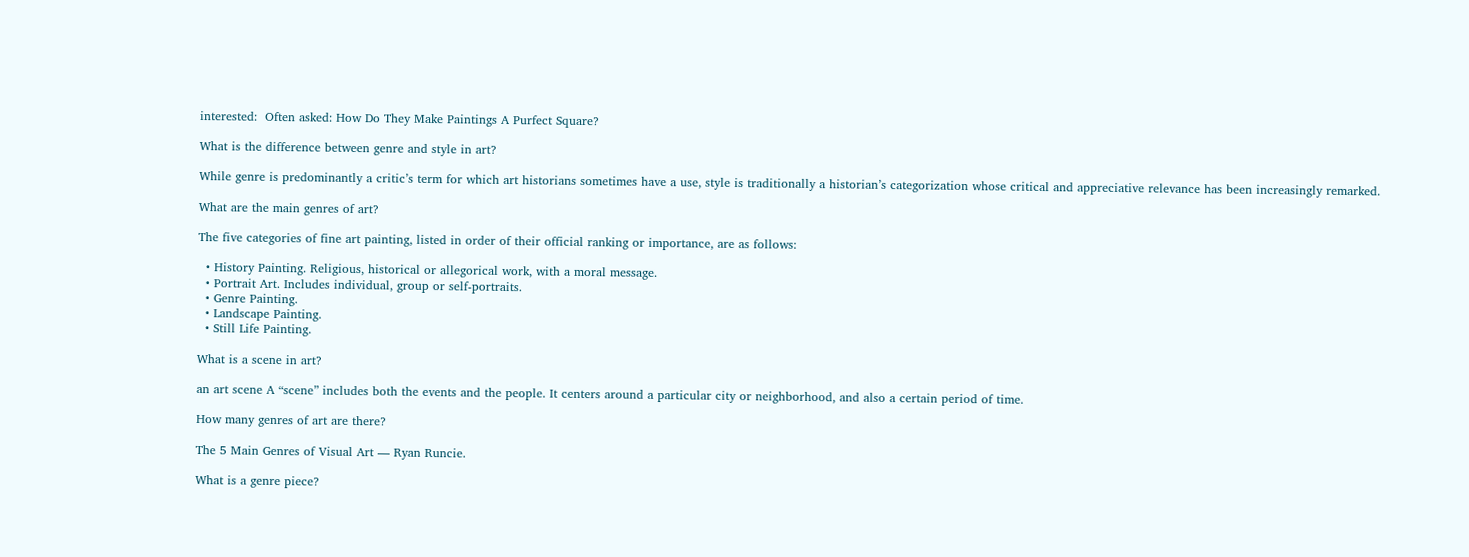interested:  Often asked: How Do They Make Paintings A Purfect Square?

What is the difference between genre and style in art?

While genre is predominantly a critic’s term for which art historians sometimes have a use, style is traditionally a historian’s categorization whose critical and appreciative relevance has been increasingly remarked.

What are the main genres of art?

The five categories of fine art painting, listed in order of their official ranking or importance, are as follows:

  • History Painting. Religious, historical or allegorical work, with a moral message.
  • Portrait Art. Includes individual, group or self-portraits.
  • Genre Painting.
  • Landscape Painting.
  • Still Life Painting.

What is a scene in art?

an art scene A “scene” includes both the events and the people. It centers around a particular city or neighborhood, and also a certain period of time.

How many genres of art are there?

The 5 Main Genres of Visual Art — Ryan Runcie.

What is a genre piece?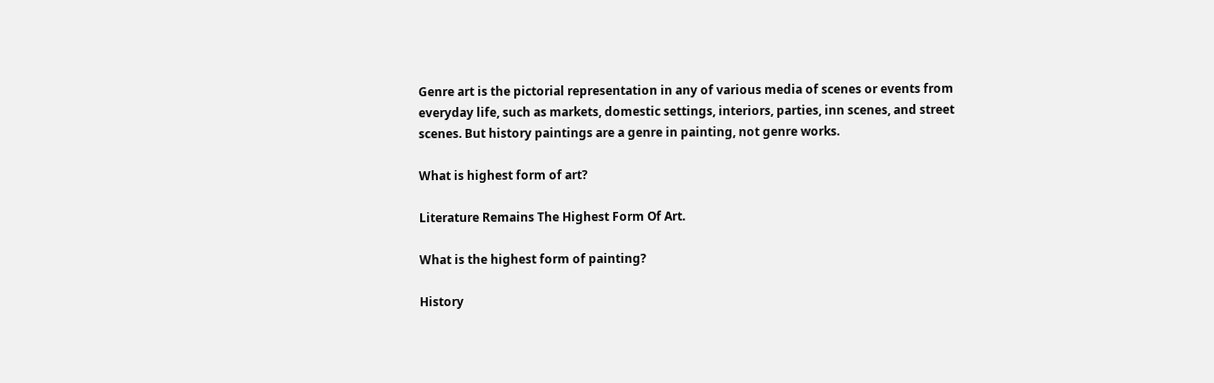Genre art is the pictorial representation in any of various media of scenes or events from everyday life, such as markets, domestic settings, interiors, parties, inn scenes, and street scenes. But history paintings are a genre in painting, not genre works.

What is highest form of art?

Literature Remains The Highest Form Of Art.

What is the highest form of painting?

History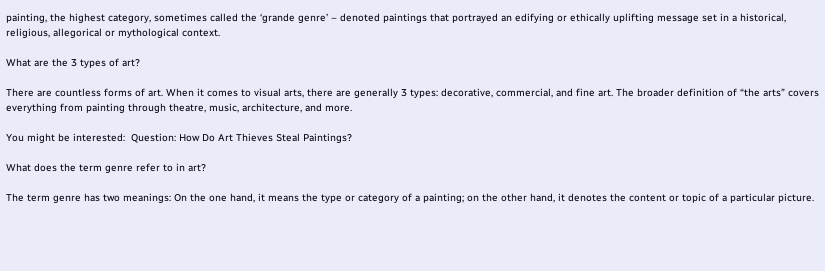painting, the highest category, sometimes called the ‘grande genre’ – denoted paintings that portrayed an edifying or ethically uplifting message set in a historical, religious, allegorical or mythological context.

What are the 3 types of art?

There are countless forms of art. When it comes to visual arts, there are generally 3 types: decorative, commercial, and fine art. The broader definition of “the arts” covers everything from painting through theatre, music, architecture, and more.

You might be interested:  Question: How Do Art Thieves Steal Paintings?

What does the term genre refer to in art?

The term genre has two meanings: On the one hand, it means the type or category of a painting; on the other hand, it denotes the content or topic of a particular picture.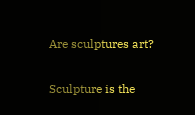Are sculptures art?

Sculpture is the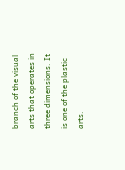branch of the visual arts that operates in three dimensions. It is one of the plastic arts.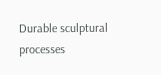Durable sculptural processes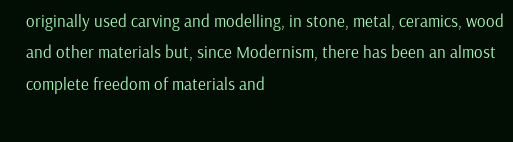originally used carving and modelling, in stone, metal, ceramics, wood and other materials but, since Modernism, there has been an almost complete freedom of materials and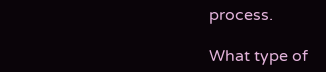process.

What type of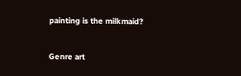painting is the milkmaid?

Genre art